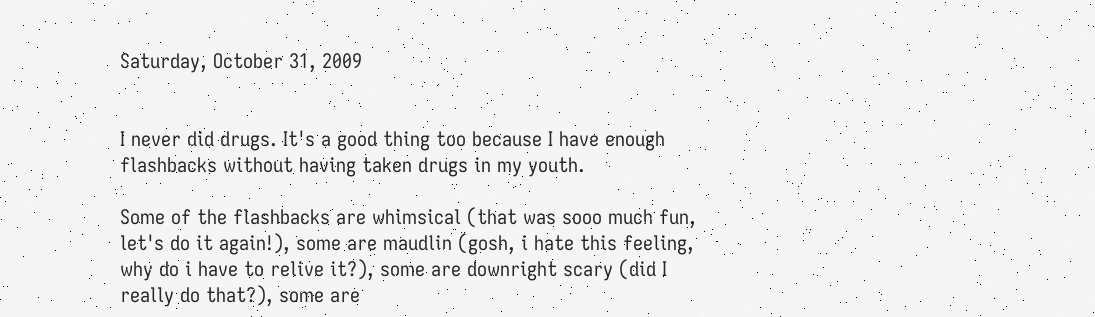Saturday, October 31, 2009


I never did drugs. It's a good thing too because I have enough flashbacks without having taken drugs in my youth.

Some of the flashbacks are whimsical (that was sooo much fun, let's do it again!), some are maudlin (gosh, i hate this feeling, why do i have to relive it?), some are downright scary (did I really do that?), some are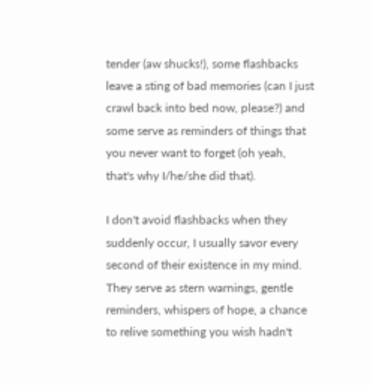tender (aw shucks!), some flashbacks leave a sting of bad memories (can I just crawl back into bed now, please?) and some serve as reminders of things that you never want to forget (oh yeah, that's why I/he/she did that).

I don't avoid flashbacks when they suddenly occur, I usually savor every second of their existence in my mind. They serve as stern warnings, gentle reminders, whispers of hope, a chance to relive something you wish hadn't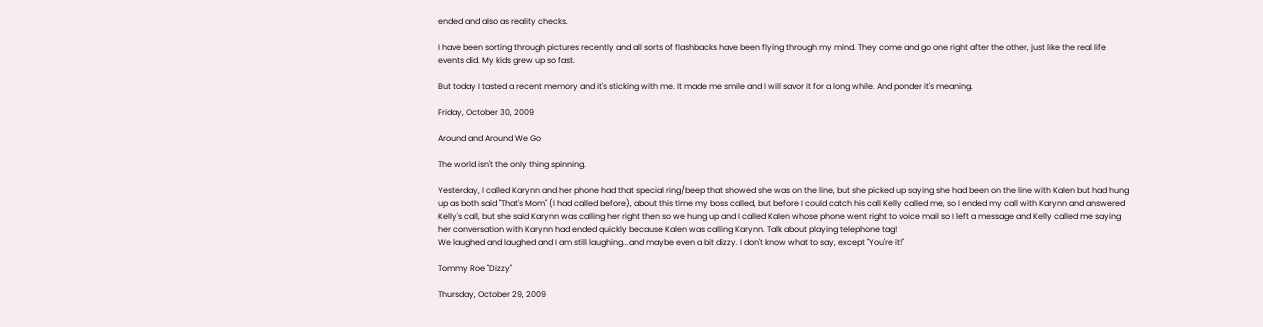ended and also as reality checks.

I have been sorting through pictures recently and all sorts of flashbacks have been flying through my mind. They come and go one right after the other, just like the real life events did. My kids grew up so fast.

But today I tasted a recent memory and it's sticking with me. It made me smile and I will savor it for a long while. And ponder it's meaning.

Friday, October 30, 2009

Around and Around We Go

The world isn't the only thing spinning.

Yesterday, I called Karynn and her phone had that special ring/beep that showed she was on the line, but she picked up saying she had been on the line with Kalen but had hung up as both said "That's Mom" (I had called before), about this time my boss called, but before I could catch his call Kelly called me, so I ended my call with Karynn and answered Kelly's call, but she said Karynn was calling her right then so we hung up and I called Kalen whose phone went right to voice mail so I left a message and Kelly called me saying her conversation with Karynn had ended quickly because Kalen was calling Karynn. Talk about playing telephone tag!
We laughed and laughed and I am still laughing...and maybe even a bit dizzy. I don't know what to say, except "You're it!"

Tommy Roe "Dizzy"

Thursday, October 29, 2009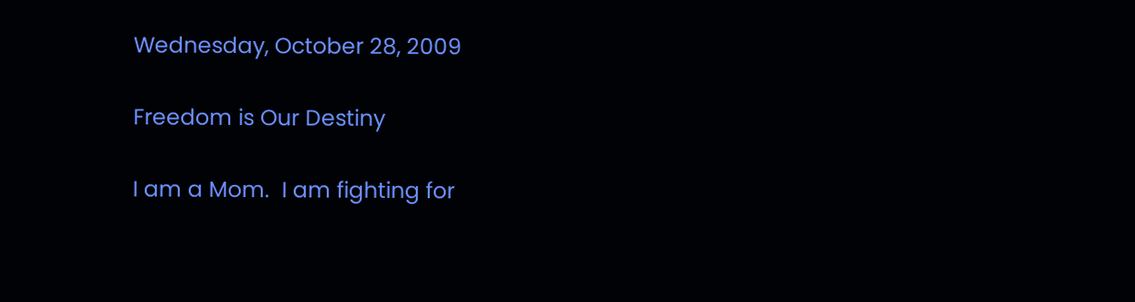Wednesday, October 28, 2009

Freedom is Our Destiny

I am a Mom.  I am fighting for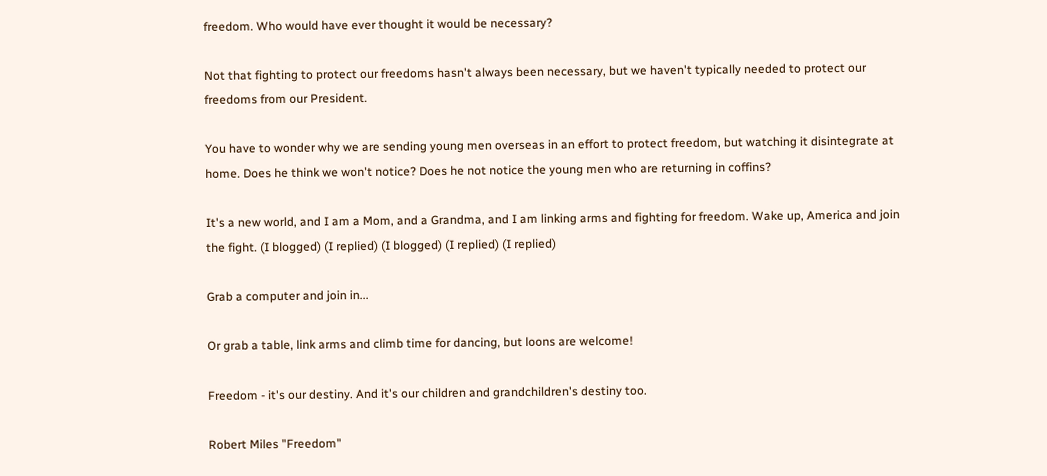freedom. Who would have ever thought it would be necessary?

Not that fighting to protect our freedoms hasn't always been necessary, but we haven't typically needed to protect our freedoms from our President.

You have to wonder why we are sending young men overseas in an effort to protect freedom, but watching it disintegrate at home. Does he think we won't notice? Does he not notice the young men who are returning in coffins?

It's a new world, and I am a Mom, and a Grandma, and I am linking arms and fighting for freedom. Wake up, America and join the fight. (I blogged) (I replied) (I blogged) (I replied) (I replied)

Grab a computer and join in...

Or grab a table, link arms and climb time for dancing, but loons are welcome!

Freedom - it's our destiny. And it's our children and grandchildren's destiny too.

Robert Miles "Freedom"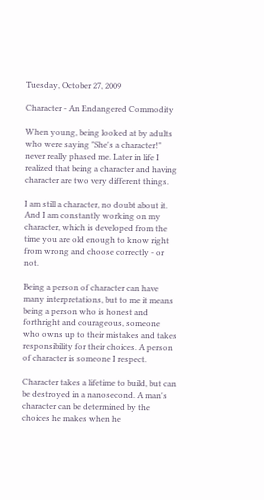Tuesday, October 27, 2009

Character - An Endangered Commodity

When young, being looked at by adults who were saying "She's a character!" never really phased me. Later in life I realized that being a character and having character are two very different things.

I am still a character, no doubt about it. And I am constantly working on my character, which is developed from the time you are old enough to know right from wrong and choose correctly - or not.

Being a person of character can have many interpretations, but to me it means being a person who is honest and forthright and courageous, someone who owns up to their mistakes and takes responsibility for their choices. A person of character is someone I respect.

Character takes a lifetime to build, but can be destroyed in a nanosecond. A man's character can be determined by the choices he makes when he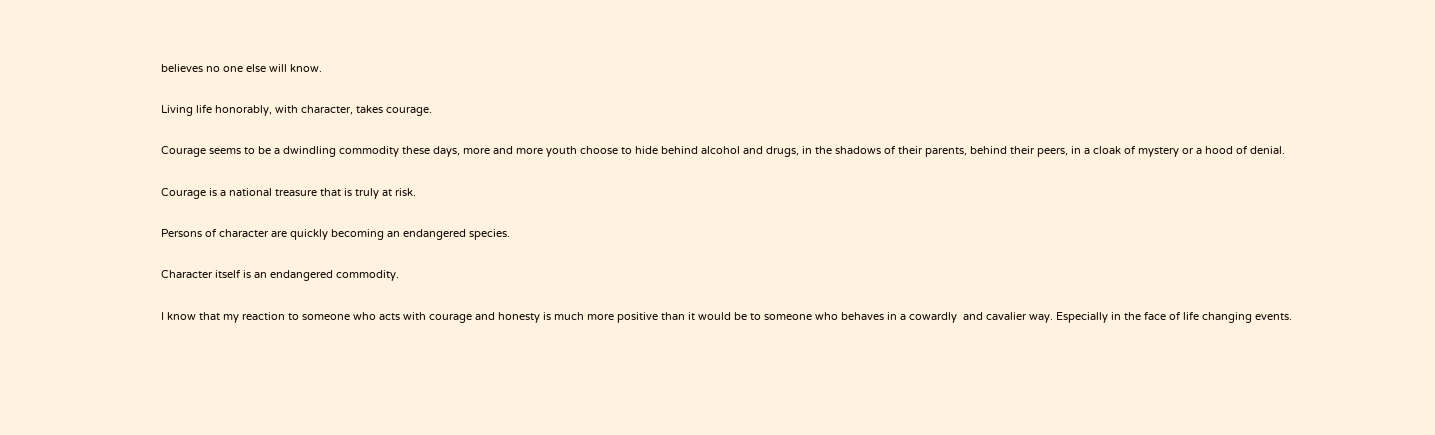believes no one else will know.

Living life honorably, with character, takes courage.

Courage seems to be a dwindling commodity these days, more and more youth choose to hide behind alcohol and drugs, in the shadows of their parents, behind their peers, in a cloak of mystery or a hood of denial.

Courage is a national treasure that is truly at risk.

Persons of character are quickly becoming an endangered species.

Character itself is an endangered commodity.

I know that my reaction to someone who acts with courage and honesty is much more positive than it would be to someone who behaves in a cowardly  and cavalier way. Especially in the face of life changing events.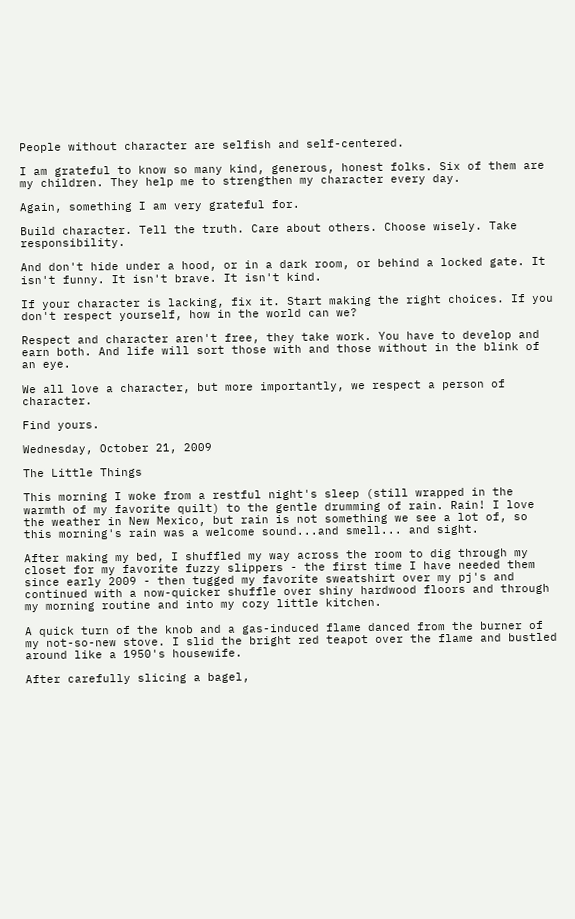People without character are selfish and self-centered.

I am grateful to know so many kind, generous, honest folks. Six of them are my children. They help me to strengthen my character every day.

Again, something I am very grateful for.

Build character. Tell the truth. Care about others. Choose wisely. Take responsibility.

And don't hide under a hood, or in a dark room, or behind a locked gate. It isn't funny. It isn't brave. It isn't kind.

If your character is lacking, fix it. Start making the right choices. If you don't respect yourself, how in the world can we?

Respect and character aren't free, they take work. You have to develop and earn both. And life will sort those with and those without in the blink of an eye.

We all love a character, but more importantly, we respect a person of character.

Find yours.

Wednesday, October 21, 2009

The Little Things

This morning I woke from a restful night's sleep (still wrapped in the warmth of my favorite quilt) to the gentle drumming of rain. Rain! I love the weather in New Mexico, but rain is not something we see a lot of, so this morning's rain was a welcome sound...and smell... and sight.

After making my bed, I shuffled my way across the room to dig through my closet for my favorite fuzzy slippers - the first time I have needed them since early 2009 - then tugged my favorite sweatshirt over my pj's and continued with a now-quicker shuffle over shiny hardwood floors and through my morning routine and into my cozy little kitchen.

A quick turn of the knob and a gas-induced flame danced from the burner of my not-so-new stove. I slid the bright red teapot over the flame and bustled around like a 1950's housewife.

After carefully slicing a bagel,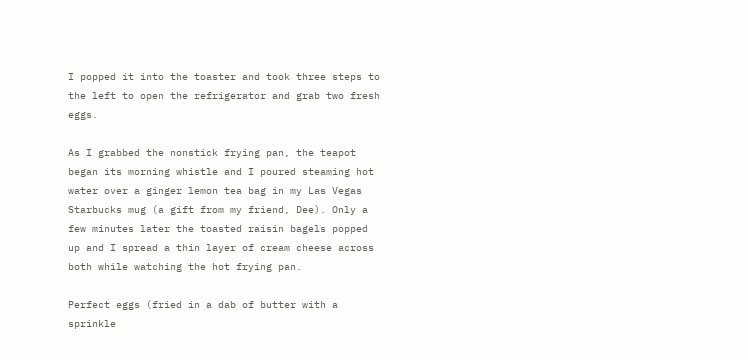I popped it into the toaster and took three steps to the left to open the refrigerator and grab two fresh eggs.

As I grabbed the nonstick frying pan, the teapot began its morning whistle and I poured steaming hot water over a ginger lemon tea bag in my Las Vegas Starbucks mug (a gift from my friend, Dee). Only a few minutes later the toasted raisin bagels popped up and I spread a thin layer of cream cheese across both while watching the hot frying pan.

Perfect eggs (fried in a dab of butter with a sprinkle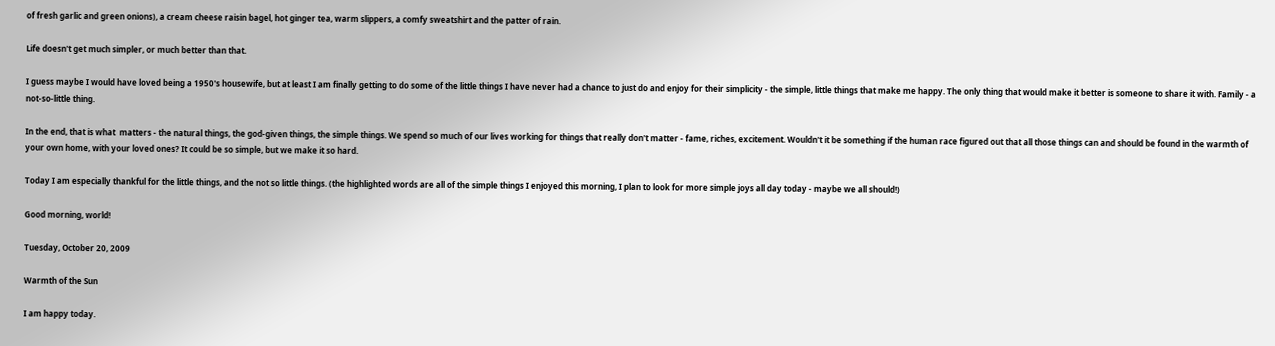of fresh garlic and green onions), a cream cheese raisin bagel, hot ginger tea, warm slippers, a comfy sweatshirt and the patter of rain.

Life doesn't get much simpler, or much better than that.

I guess maybe I would have loved being a 1950's housewife, but at least I am finally getting to do some of the little things I have never had a chance to just do and enjoy for their simplicity - the simple, little things that make me happy. The only thing that would make it better is someone to share it with. Family - a not-so-little thing.

In the end, that is what  matters - the natural things, the god-given things, the simple things. We spend so much of our lives working for things that really don't matter - fame, riches, excitement. Wouldn't it be something if the human race figured out that all those things can and should be found in the warmth of your own home, with your loved ones? It could be so simple, but we make it so hard.

Today I am especially thankful for the little things, and the not so little things. (the highlighted words are all of the simple things I enjoyed this morning, I plan to look for more simple joys all day today - maybe we all should!)

Good morning, world!

Tuesday, October 20, 2009

Warmth of the Sun

I am happy today.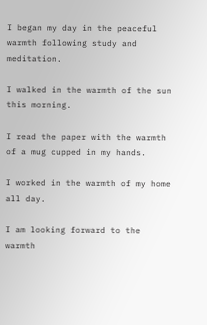I began my day in the peaceful warmth following study and meditation.

I walked in the warmth of the sun this morning.

I read the paper with the warmth of a mug cupped in my hands.

I worked in the warmth of my home all day.

I am looking forward to the warmth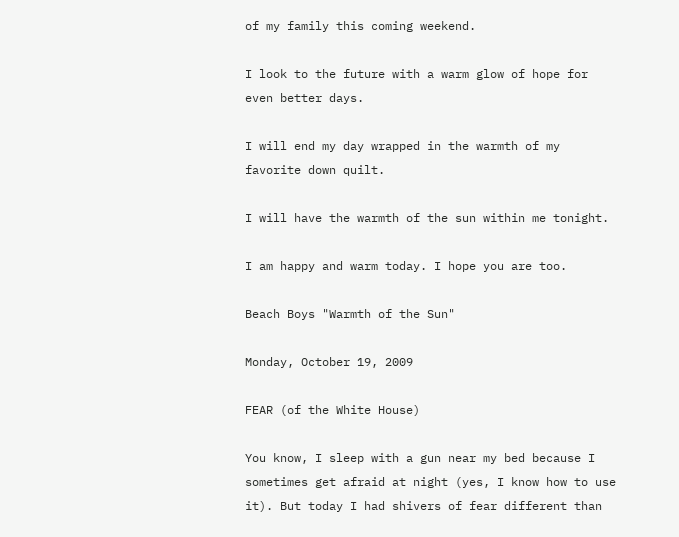of my family this coming weekend.

I look to the future with a warm glow of hope for even better days.

I will end my day wrapped in the warmth of my favorite down quilt.

I will have the warmth of the sun within me tonight.

I am happy and warm today. I hope you are too.

Beach Boys "Warmth of the Sun"

Monday, October 19, 2009

FEAR (of the White House)

You know, I sleep with a gun near my bed because I sometimes get afraid at night (yes, I know how to use it). But today I had shivers of fear different than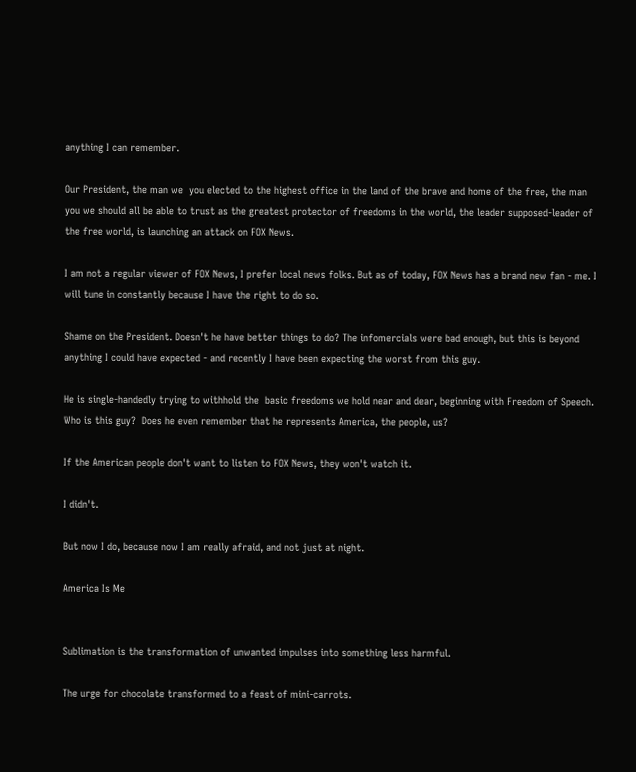anything I can remember.

Our President, the man we  you elected to the highest office in the land of the brave and home of the free, the man you we should all be able to trust as the greatest protector of freedoms in the world, the leader supposed-leader of the free world, is launching an attack on FOX News.

I am not a regular viewer of FOX News, I prefer local news folks. But as of today, FOX News has a brand new fan - me. I will tune in constantly because I have the right to do so.

Shame on the President. Doesn't he have better things to do? The infomercials were bad enough, but this is beyond anything I could have expected - and recently I have been expecting the worst from this guy.

He is single-handedly trying to withhold the  basic freedoms we hold near and dear, beginning with Freedom of Speech. Who is this guy?  Does he even remember that he represents America, the people, us?

If the American people don't want to listen to FOX News, they won't watch it.

I didn't.

But now I do, because now I am really afraid, and not just at night.

America Is Me


Sublimation is the transformation of unwanted impulses into something less harmful.

The urge for chocolate transformed to a feast of mini-carrots.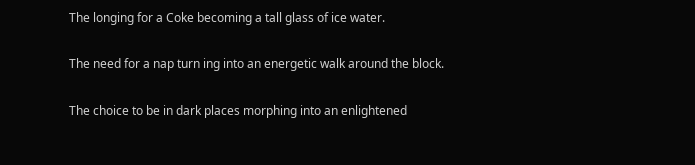The longing for a Coke becoming a tall glass of ice water.

The need for a nap turn ing into an energetic walk around the block.

The choice to be in dark places morphing into an enlightened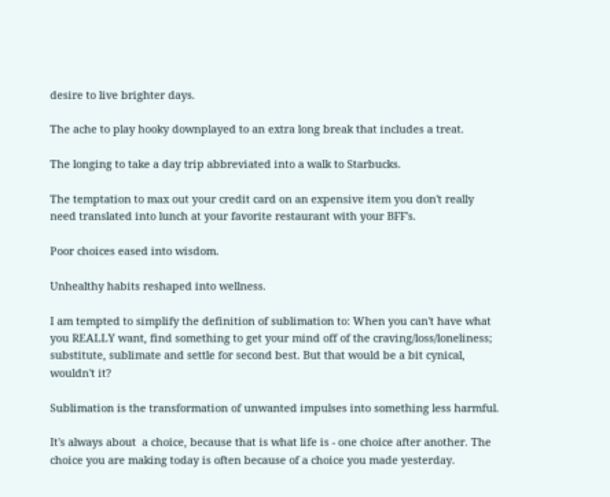desire to live brighter days.

The ache to play hooky downplayed to an extra long break that includes a treat.

The longing to take a day trip abbreviated into a walk to Starbucks.

The temptation to max out your credit card on an expensive item you don't really need translated into lunch at your favorite restaurant with your BFF's.

Poor choices eased into wisdom.

Unhealthy habits reshaped into wellness.

I am tempted to simplify the definition of sublimation to: When you can't have what you REALLY want, find something to get your mind off of the craving/loss/loneliness; substitute, sublimate and settle for second best. But that would be a bit cynical, wouldn't it?

Sublimation is the transformation of unwanted impulses into something less harmful.

It's always about  a choice, because that is what life is - one choice after another. The choice you are making today is often because of a choice you made yesterday.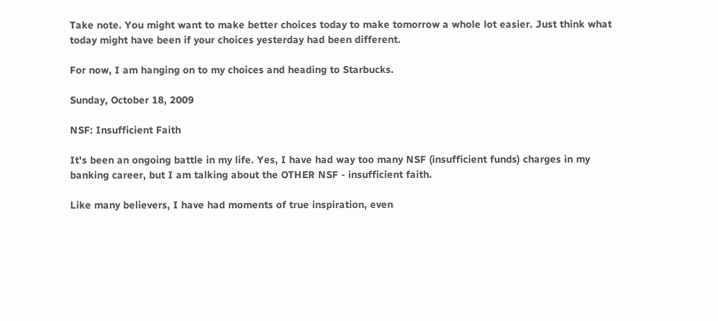Take note. You might want to make better choices today to make tomorrow a whole lot easier. Just think what today might have been if your choices yesterday had been different.

For now, I am hanging on to my choices and heading to Starbucks.

Sunday, October 18, 2009

NSF: Insufficient Faith

It's been an ongoing battle in my life. Yes, I have had way too many NSF (insufficient funds) charges in my banking career, but I am talking about the OTHER NSF - insufficient faith.

Like many believers, I have had moments of true inspiration, even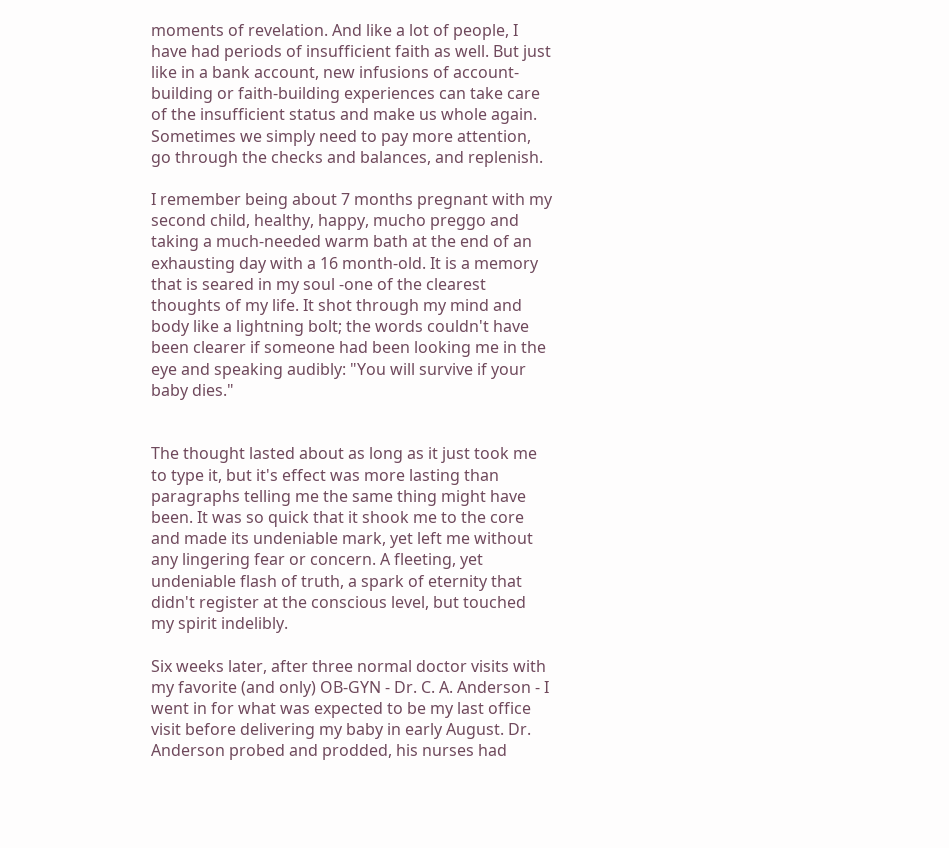moments of revelation. And like a lot of people, I have had periods of insufficient faith as well. But just like in a bank account, new infusions of account-building or faith-building experiences can take care of the insufficient status and make us whole again. Sometimes we simply need to pay more attention, go through the checks and balances, and replenish.

I remember being about 7 months pregnant with my second child, healthy, happy, mucho preggo and taking a much-needed warm bath at the end of an exhausting day with a 16 month-old. It is a memory that is seared in my soul -one of the clearest thoughts of my life. It shot through my mind and body like a lightning bolt; the words couldn't have been clearer if someone had been looking me in the eye and speaking audibly: "You will survive if your baby dies."


The thought lasted about as long as it just took me to type it, but it's effect was more lasting than paragraphs telling me the same thing might have been. It was so quick that it shook me to the core and made its undeniable mark, yet left me without any lingering fear or concern. A fleeting, yet undeniable flash of truth, a spark of eternity that didn't register at the conscious level, but touched my spirit indelibly.

Six weeks later, after three normal doctor visits with my favorite (and only) OB-GYN - Dr. C. A. Anderson - I went in for what was expected to be my last office visit before delivering my baby in early August. Dr. Anderson probed and prodded, his nurses had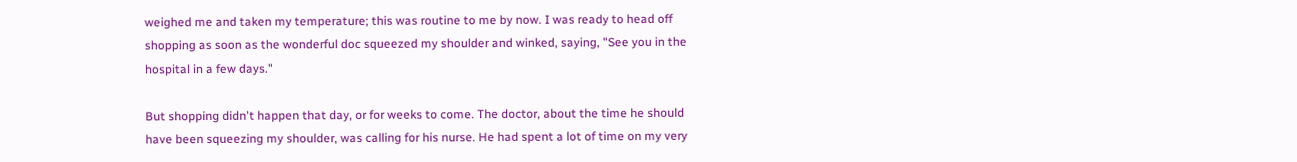weighed me and taken my temperature; this was routine to me by now. I was ready to head off shopping as soon as the wonderful doc squeezed my shoulder and winked, saying, "See you in the hospital in a few days."

But shopping didn't happen that day, or for weeks to come. The doctor, about the time he should have been squeezing my shoulder, was calling for his nurse. He had spent a lot of time on my very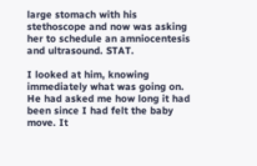large stomach with his stethoscope and now was asking her to schedule an amniocentesis and ultrasound. STAT.

I looked at him, knowing immediately what was going on. He had asked me how long it had been since I had felt the baby move. It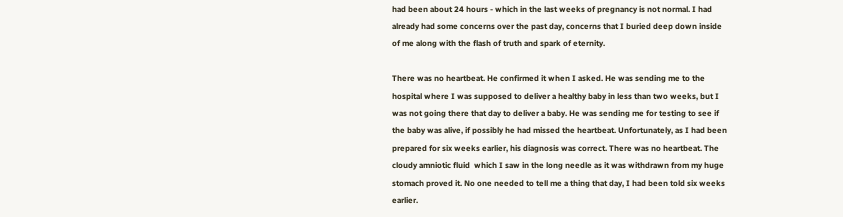had been about 24 hours - which in the last weeks of pregnancy is not normal. I had already had some concerns over the past day, concerns that I buried deep down inside of me along with the flash of truth and spark of eternity.

There was no heartbeat. He confirmed it when I asked. He was sending me to the hospital where I was supposed to deliver a healthy baby in less than two weeks, but I was not going there that day to deliver a baby. He was sending me for testing to see if the baby was alive, if possibly he had missed the heartbeat. Unfortunately, as I had been prepared for six weeks earlier, his diagnosis was correct. There was no heartbeat. The cloudy amniotic fluid  which I saw in the long needle as it was withdrawn from my huge stomach proved it. No one needed to tell me a thing that day, I had been told six weeks earlier.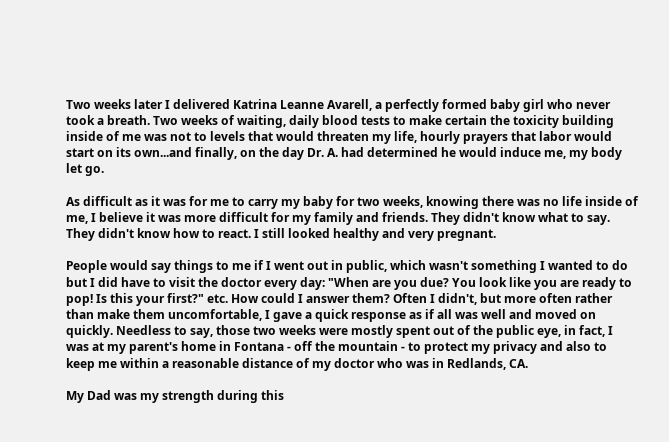Two weeks later I delivered Katrina Leanne Avarell, a perfectly formed baby girl who never took a breath. Two weeks of waiting, daily blood tests to make certain the toxicity building inside of me was not to levels that would threaten my life, hourly prayers that labor would start on its own...and finally, on the day Dr. A. had determined he would induce me, my body let go.

As difficult as it was for me to carry my baby for two weeks, knowing there was no life inside of me, I believe it was more difficult for my family and friends. They didn't know what to say. They didn't know how to react. I still looked healthy and very pregnant.

People would say things to me if I went out in public, which wasn't something I wanted to do but I did have to visit the doctor every day: "When are you due? You look like you are ready to pop! Is this your first?" etc. How could I answer them? Often I didn't, but more often rather than make them uncomfortable, I gave a quick response as if all was well and moved on quickly. Needless to say, those two weeks were mostly spent out of the public eye, in fact, I was at my parent's home in Fontana - off the mountain - to protect my privacy and also to keep me within a reasonable distance of my doctor who was in Redlands, CA.

My Dad was my strength during this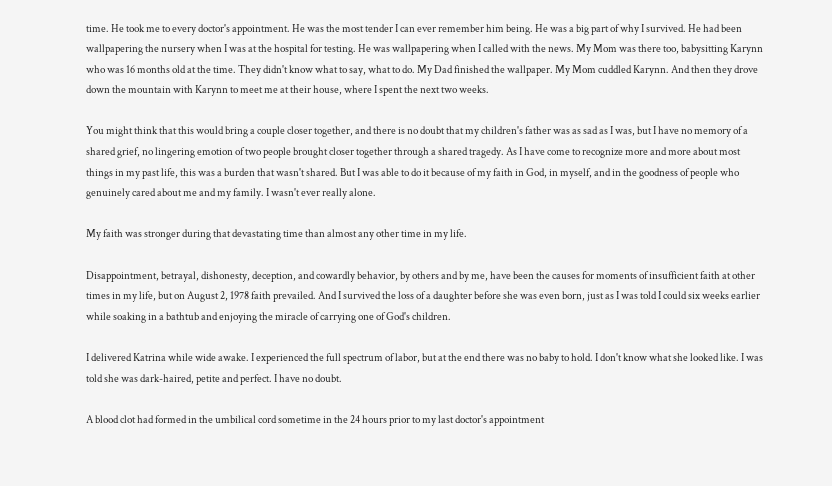time. He took me to every doctor's appointment. He was the most tender I can ever remember him being. He was a big part of why I survived. He had been wallpapering the nursery when I was at the hospital for testing. He was wallpapering when I called with the news. My Mom was there too, babysitting Karynn who was 16 months old at the time. They didn't know what to say, what to do. My Dad finished the wallpaper. My Mom cuddled Karynn. And then they drove down the mountain with Karynn to meet me at their house, where I spent the next two weeks.

You might think that this would bring a couple closer together, and there is no doubt that my children's father was as sad as I was, but I have no memory of a shared grief, no lingering emotion of two people brought closer together through a shared tragedy. As I have come to recognize more and more about most things in my past life, this was a burden that wasn't shared. But I was able to do it because of my faith in God, in myself, and in the goodness of people who genuinely cared about me and my family. I wasn't ever really alone.

My faith was stronger during that devastating time than almost any other time in my life.

Disappointment, betrayal, dishonesty, deception, and cowardly behavior, by others and by me, have been the causes for moments of insufficient faith at other times in my life, but on August 2, 1978 faith prevailed. And I survived the loss of a daughter before she was even born, just as I was told I could six weeks earlier while soaking in a bathtub and enjoying the miracle of carrying one of God's children.

I delivered Katrina while wide awake. I experienced the full spectrum of labor, but at the end there was no baby to hold. I don't know what she looked like. I was told she was dark-haired, petite and perfect. I have no doubt.

A blood clot had formed in the umbilical cord sometime in the 24 hours prior to my last doctor's appointment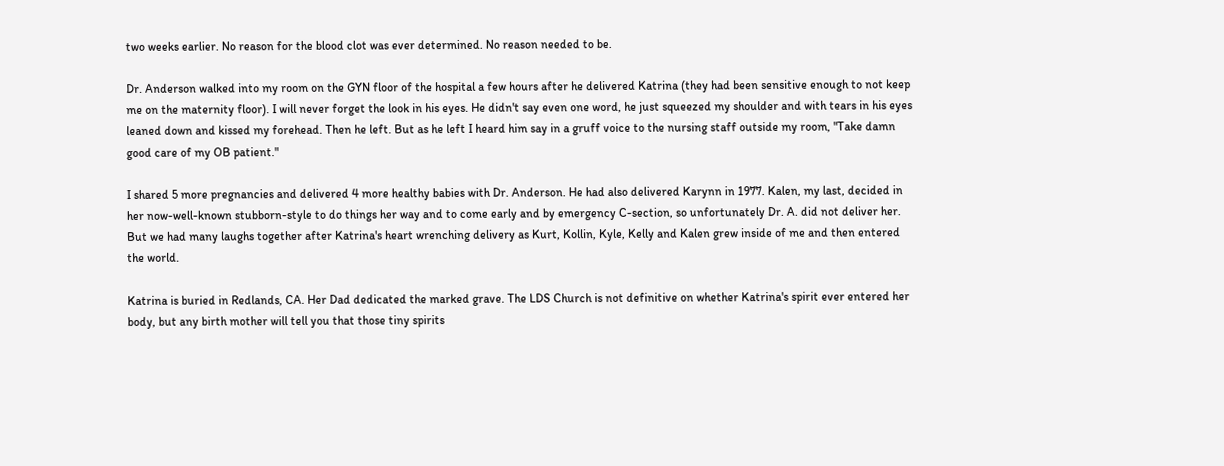two weeks earlier. No reason for the blood clot was ever determined. No reason needed to be.

Dr. Anderson walked into my room on the GYN floor of the hospital a few hours after he delivered Katrina (they had been sensitive enough to not keep me on the maternity floor). I will never forget the look in his eyes. He didn't say even one word, he just squeezed my shoulder and with tears in his eyes leaned down and kissed my forehead. Then he left. But as he left I heard him say in a gruff voice to the nursing staff outside my room, "Take damn good care of my OB patient."

I shared 5 more pregnancies and delivered 4 more healthy babies with Dr. Anderson. He had also delivered Karynn in 1977. Kalen, my last, decided in her now-well-known stubborn-style to do things her way and to come early and by emergency C-section, so unfortunately Dr. A. did not deliver her. But we had many laughs together after Katrina's heart wrenching delivery as Kurt, Kollin, Kyle, Kelly and Kalen grew inside of me and then entered the world.

Katrina is buried in Redlands, CA. Her Dad dedicated the marked grave. The LDS Church is not definitive on whether Katrina's spirit ever entered her body, but any birth mother will tell you that those tiny spirits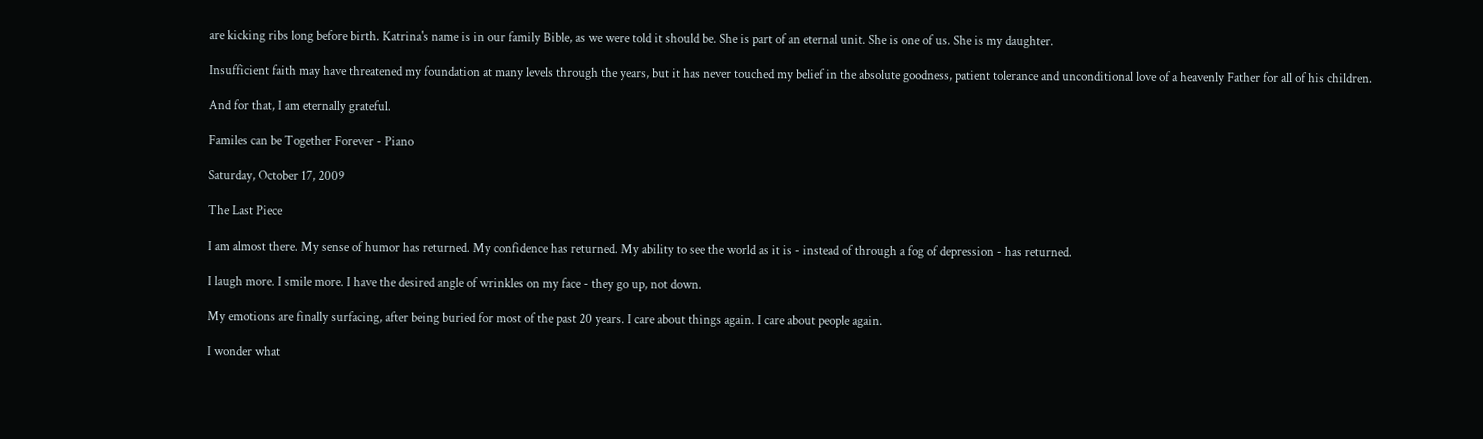are kicking ribs long before birth. Katrina's name is in our family Bible, as we were told it should be. She is part of an eternal unit. She is one of us. She is my daughter.

Insufficient faith may have threatened my foundation at many levels through the years, but it has never touched my belief in the absolute goodness, patient tolerance and unconditional love of a heavenly Father for all of his children.

And for that, I am eternally grateful.

Familes can be Together Forever - Piano

Saturday, October 17, 2009

The Last Piece

I am almost there. My sense of humor has returned. My confidence has returned. My ability to see the world as it is - instead of through a fog of depression - has returned.

I laugh more. I smile more. I have the desired angle of wrinkles on my face - they go up, not down.

My emotions are finally surfacing, after being buried for most of the past 20 years. I care about things again. I care about people again.

I wonder what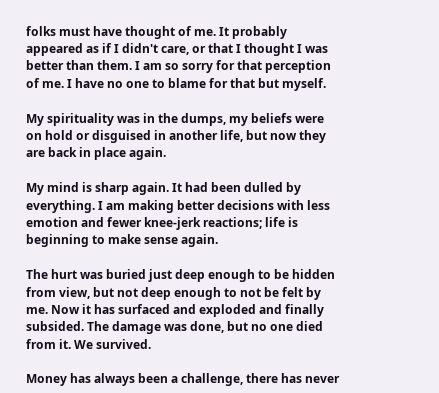folks must have thought of me. It probably appeared as if I didn't care, or that I thought I was better than them. I am so sorry for that perception of me. I have no one to blame for that but myself.

My spirituality was in the dumps, my beliefs were on hold or disguised in another life, but now they are back in place again.

My mind is sharp again. It had been dulled by everything. I am making better decisions with less emotion and fewer knee-jerk reactions; life is beginning to make sense again.

The hurt was buried just deep enough to be hidden from view, but not deep enough to not be felt by me. Now it has surfaced and exploded and finally subsided. The damage was done, but no one died from it. We survived.

Money has always been a challenge, there has never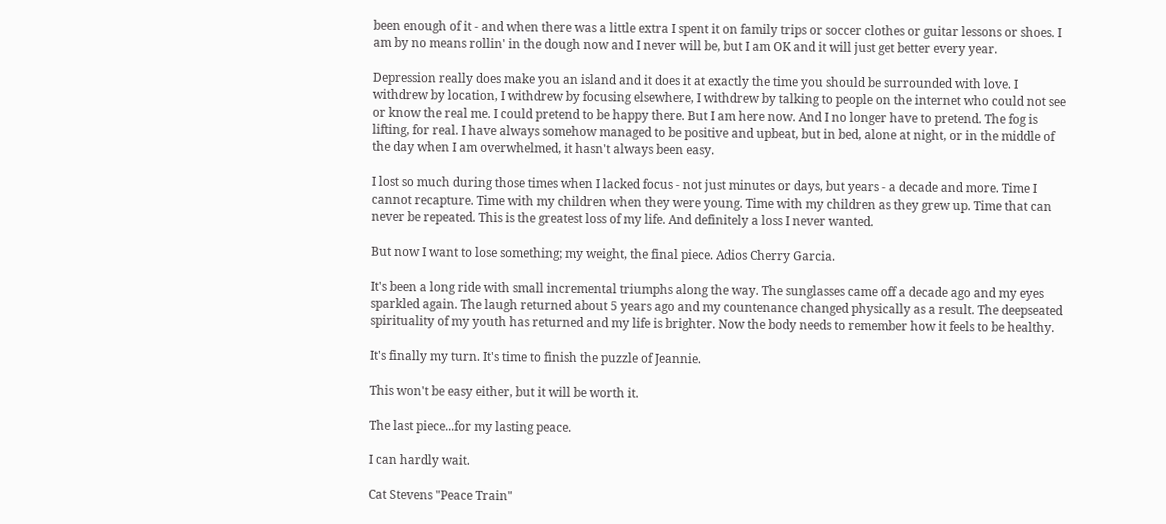been enough of it - and when there was a little extra I spent it on family trips or soccer clothes or guitar lessons or shoes. I am by no means rollin' in the dough now and I never will be, but I am OK and it will just get better every year.

Depression really does make you an island and it does it at exactly the time you should be surrounded with love. I withdrew by location, I withdrew by focusing elsewhere, I withdrew by talking to people on the internet who could not see or know the real me. I could pretend to be happy there. But I am here now. And I no longer have to pretend. The fog is lifting, for real. I have always somehow managed to be positive and upbeat, but in bed, alone at night, or in the middle of the day when I am overwhelmed, it hasn't always been easy.

I lost so much during those times when I lacked focus - not just minutes or days, but years - a decade and more. Time I cannot recapture. Time with my children when they were young. Time with my children as they grew up. Time that can never be repeated. This is the greatest loss of my life. And definitely a loss I never wanted.

But now I want to lose something; my weight, the final piece. Adios Cherry Garcia.

It's been a long ride with small incremental triumphs along the way. The sunglasses came off a decade ago and my eyes sparkled again. The laugh returned about 5 years ago and my countenance changed physically as a result. The deepseated spirituality of my youth has returned and my life is brighter. Now the body needs to remember how it feels to be healthy.

It's finally my turn. It's time to finish the puzzle of Jeannie.

This won't be easy either, but it will be worth it.

The last piece...for my lasting peace.

I can hardly wait.

Cat Stevens "Peace Train"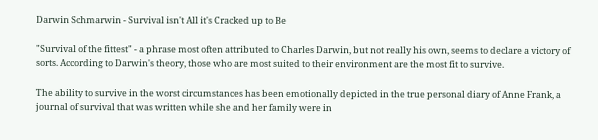Darwin Schmarwin - Survival isn't All it's Cracked up to Be

"Survival of the fittest" - a phrase most often attributed to Charles Darwin, but not really his own, seems to declare a victory of sorts. According to Darwin's theory, those who are most suited to their environment are the most fit to survive.

The ability to survive in the worst circumstances has been emotionally depicted in the true personal diary of Anne Frank, a journal of survival that was written while she and her family were in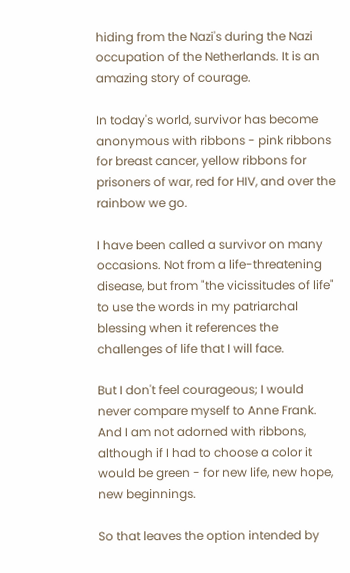hiding from the Nazi's during the Nazi occupation of the Netherlands. It is an amazing story of courage.

In today's world, survivor has become anonymous with ribbons - pink ribbons for breast cancer, yellow ribbons for prisoners of war, red for HIV, and over the rainbow we go.

I have been called a survivor on many occasions. Not from a life-threatening disease, but from "the vicissitudes of life" to use the words in my patriarchal blessing when it references the challenges of life that I will face.

But I don't feel courageous; I would never compare myself to Anne Frank. And I am not adorned with ribbons, although if I had to choose a color it would be green - for new life, new hope, new beginnings.

So that leaves the option intended by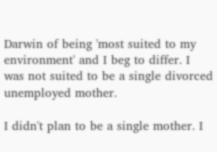Darwin of being 'most suited to my environment' and I beg to differ. I was not suited to be a single divorced unemployed mother.

I didn't plan to be a single mother. I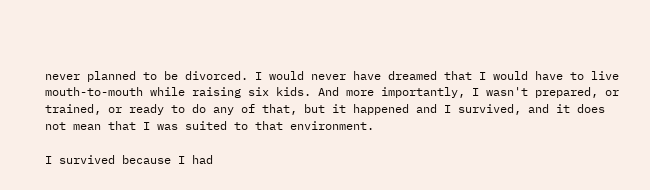never planned to be divorced. I would never have dreamed that I would have to live mouth-to-mouth while raising six kids. And more importantly, I wasn't prepared, or trained, or ready to do any of that, but it happened and I survived, and it does not mean that I was suited to that environment.

I survived because I had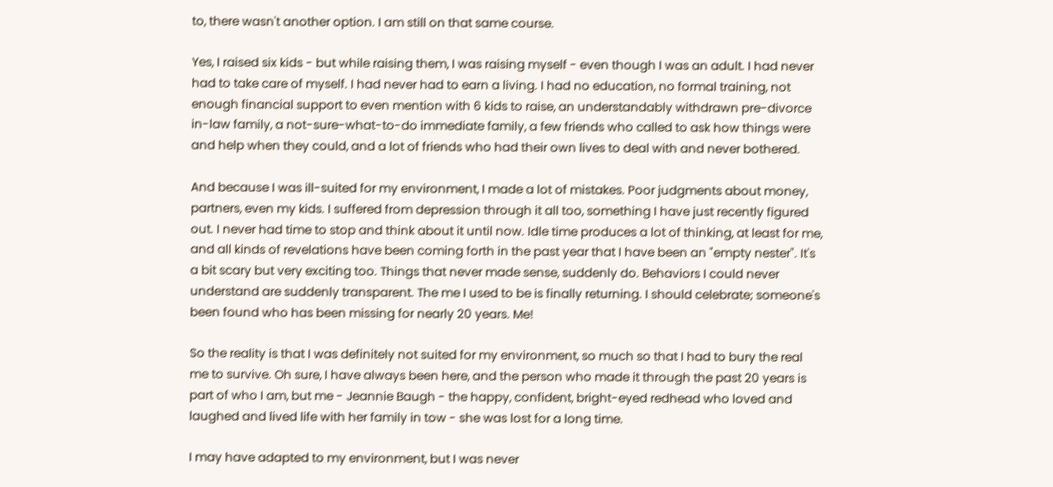to, there wasn't another option. I am still on that same course.

Yes, I raised six kids - but while raising them, I was raising myself - even though I was an adult. I had never had to take care of myself. I had never had to earn a living. I had no education, no formal training, not enough financial support to even mention with 6 kids to raise, an understandably withdrawn pre-divorce in-law family, a not-sure-what-to-do immediate family, a few friends who called to ask how things were and help when they could, and a lot of friends who had their own lives to deal with and never bothered.

And because I was ill-suited for my environment, I made a lot of mistakes. Poor judgments about money, partners, even my kids. I suffered from depression through it all too, something I have just recently figured out. I never had time to stop and think about it until now. Idle time produces a lot of thinking, at least for me, and all kinds of revelations have been coming forth in the past year that I have been an "empty nester". It's a bit scary but very exciting too. Things that never made sense, suddenly do. Behaviors I could never understand are suddenly transparent. The me I used to be is finally returning. I should celebrate; someone's been found who has been missing for nearly 20 years. Me!

So the reality is that I was definitely not suited for my environment, so much so that I had to bury the real me to survive. Oh sure, I have always been here, and the person who made it through the past 20 years is part of who I am, but me - Jeannie Baugh - the happy, confident, bright-eyed redhead who loved and laughed and lived life with her family in tow - she was lost for a long time.

I may have adapted to my environment, but I was never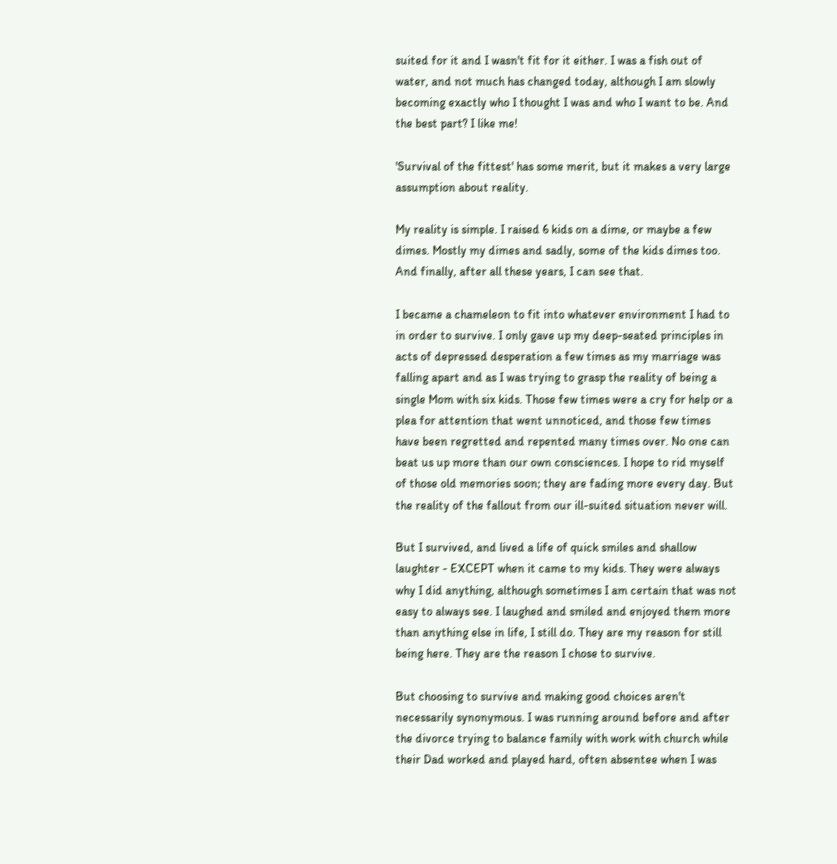suited for it and I wasn't fit for it either. I was a fish out of water, and not much has changed today, although I am slowly becoming exactly who I thought I was and who I want to be. And the best part? I like me!

'Survival of the fittest' has some merit, but it makes a very large assumption about reality.

My reality is simple. I raised 6 kids on a dime, or maybe a few dimes. Mostly my dimes and sadly, some of the kids dimes too. And finally, after all these years, I can see that.

I became a chameleon to fit into whatever environment I had to in order to survive. I only gave up my deep-seated principles in acts of depressed desperation a few times as my marriage was falling apart and as I was trying to grasp the reality of being a single Mom with six kids. Those few times were a cry for help or a plea for attention that went unnoticed, and those few times have been regretted and repented many times over. No one can beat us up more than our own consciences. I hope to rid myself of those old memories soon; they are fading more every day. But the reality of the fallout from our ill-suited situation never will.

But I survived, and lived a life of quick smiles and shallow laughter - EXCEPT when it came to my kids. They were always why I did anything, although sometimes I am certain that was not easy to always see. I laughed and smiled and enjoyed them more than anything else in life, I still do. They are my reason for still being here. They are the reason I chose to survive.

But choosing to survive and making good choices aren't necessarily synonymous. I was running around before and after the divorce trying to balance family with work with church while their Dad worked and played hard, often absentee when I was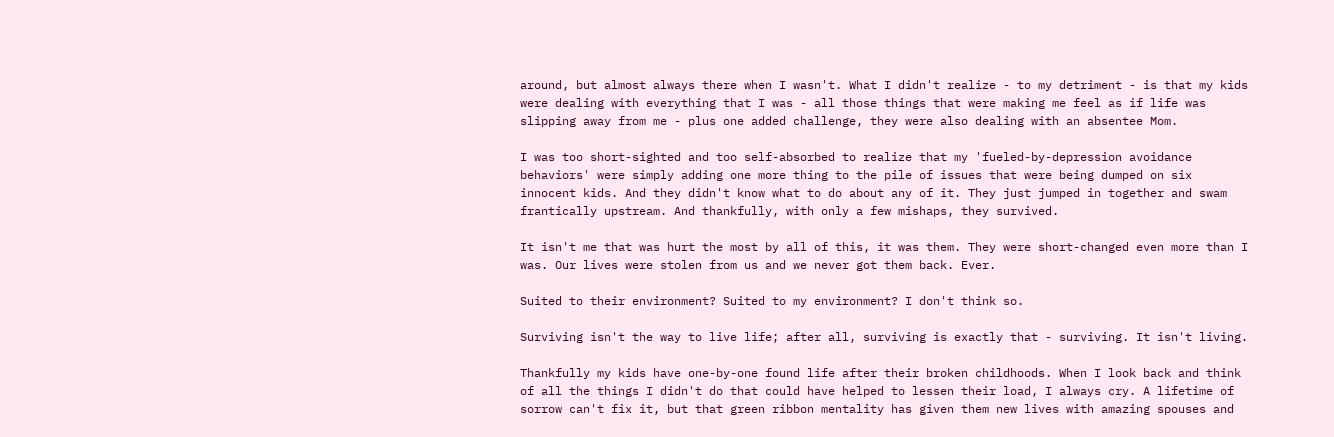around, but almost always there when I wasn't. What I didn't realize - to my detriment - is that my kids were dealing with everything that I was - all those things that were making me feel as if life was slipping away from me - plus one added challenge, they were also dealing with an absentee Mom.

I was too short-sighted and too self-absorbed to realize that my 'fueled-by-depression avoidance behaviors' were simply adding one more thing to the pile of issues that were being dumped on six innocent kids. And they didn't know what to do about any of it. They just jumped in together and swam frantically upstream. And thankfully, with only a few mishaps, they survived.

It isn't me that was hurt the most by all of this, it was them. They were short-changed even more than I was. Our lives were stolen from us and we never got them back. Ever.

Suited to their environment? Suited to my environment? I don't think so.

Surviving isn't the way to live life; after all, surviving is exactly that - surviving. It isn't living.

Thankfully my kids have one-by-one found life after their broken childhoods. When I look back and think of all the things I didn't do that could have helped to lessen their load, I always cry. A lifetime of sorrow can't fix it, but that green ribbon mentality has given them new lives with amazing spouses and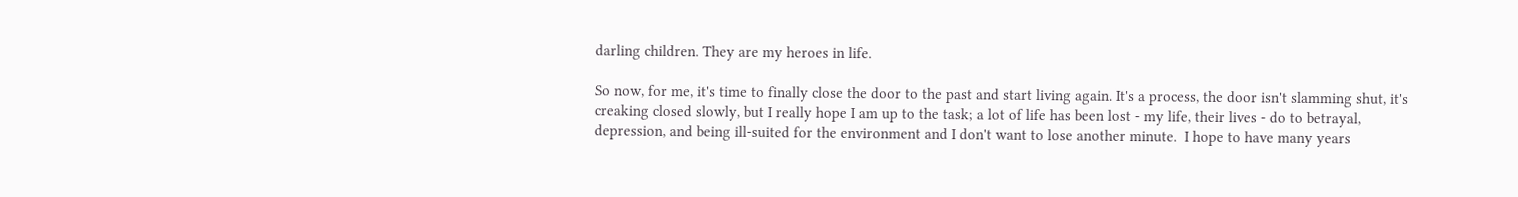darling children. They are my heroes in life.

So now, for me, it's time to finally close the door to the past and start living again. It's a process, the door isn't slamming shut, it's creaking closed slowly, but I really hope I am up to the task; a lot of life has been lost - my life, their lives - do to betrayal, depression, and being ill-suited for the environment and I don't want to lose another minute.  I hope to have many years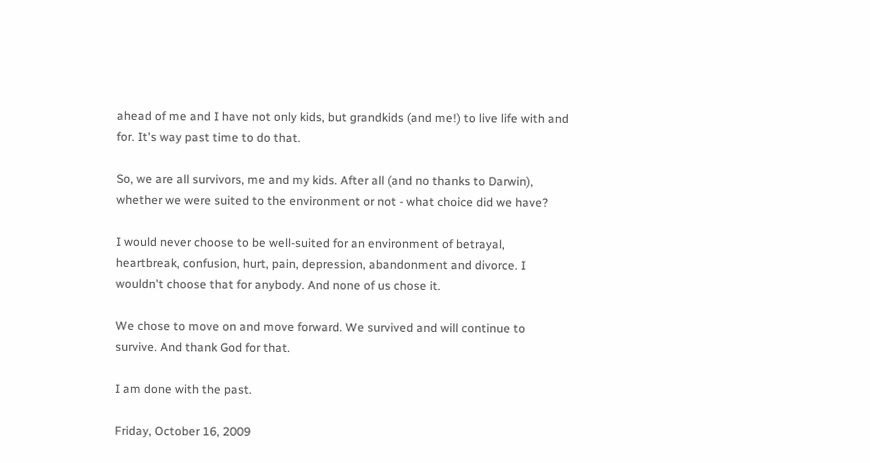ahead of me and I have not only kids, but grandkids (and me!) to live life with and for. It's way past time to do that.

So, we are all survivors, me and my kids. After all (and no thanks to Darwin), whether we were suited to the environment or not - what choice did we have?

I would never choose to be well-suited for an environment of betrayal, heartbreak, confusion, hurt, pain, depression, abandonment and divorce. I wouldn't choose that for anybody. And none of us chose it.

We chose to move on and move forward. We survived and will continue to survive. And thank God for that.

I am done with the past.

Friday, October 16, 2009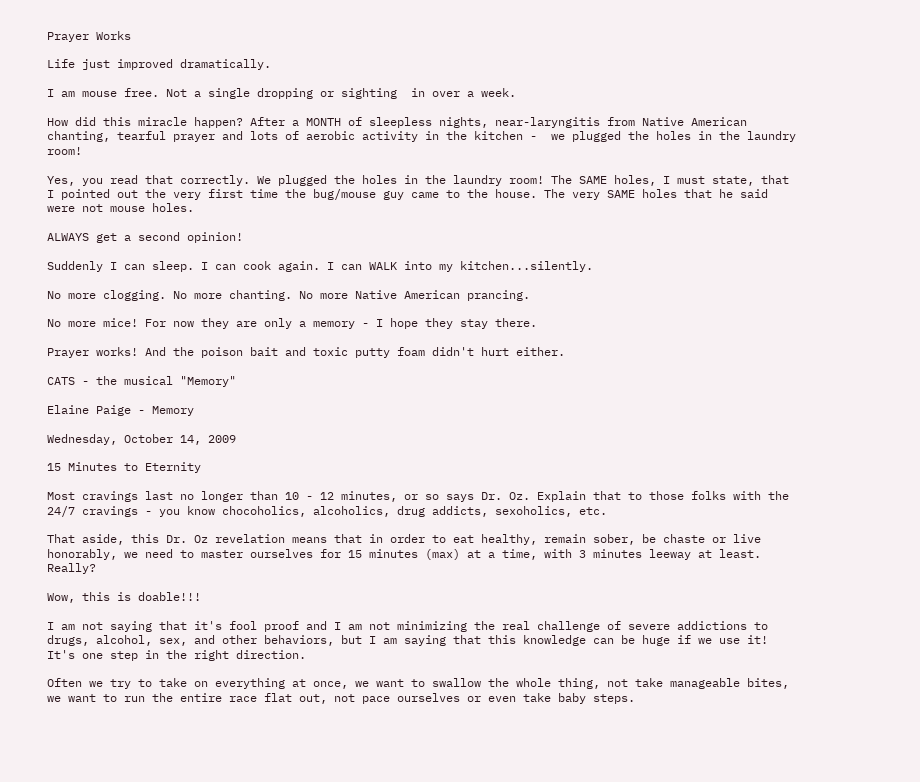Prayer Works

Life just improved dramatically.

I am mouse free. Not a single dropping or sighting  in over a week.

How did this miracle happen? After a MONTH of sleepless nights, near-laryngitis from Native American chanting, tearful prayer and lots of aerobic activity in the kitchen -  we plugged the holes in the laundry room!

Yes, you read that correctly. We plugged the holes in the laundry room! The SAME holes, I must state, that I pointed out the very first time the bug/mouse guy came to the house. The very SAME holes that he said were not mouse holes.

ALWAYS get a second opinion!

Suddenly I can sleep. I can cook again. I can WALK into my kitchen...silently.

No more clogging. No more chanting. No more Native American prancing.

No more mice! For now they are only a memory - I hope they stay there.

Prayer works! And the poison bait and toxic putty foam didn't hurt either.

CATS - the musical "Memory"

Elaine Paige - Memory

Wednesday, October 14, 2009

15 Minutes to Eternity

Most cravings last no longer than 10 - 12 minutes, or so says Dr. Oz. Explain that to those folks with the 24/7 cravings - you know chocoholics, alcoholics, drug addicts, sexoholics, etc.

That aside, this Dr. Oz revelation means that in order to eat healthy, remain sober, be chaste or live honorably, we need to master ourselves for 15 minutes (max) at a time, with 3 minutes leeway at least. Really?

Wow, this is doable!!!

I am not saying that it's fool proof and I am not minimizing the real challenge of severe addictions to drugs, alcohol, sex, and other behaviors, but I am saying that this knowledge can be huge if we use it! It's one step in the right direction.

Often we try to take on everything at once, we want to swallow the whole thing, not take manageable bites, we want to run the entire race flat out, not pace ourselves or even take baby steps.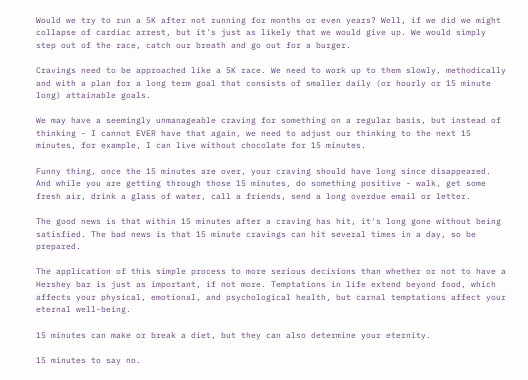Would we try to run a 5K after not running for months or even years? Well, if we did we might collapse of cardiac arrest, but it's just as likely that we would give up. We would simply step out of the race, catch our breath and go out for a burger.

Cravings need to be approached like a 5K race. We need to work up to them slowly, methodically and with a plan for a long term goal that consists of smaller daily (or hourly or 15 minute long) attainable goals.

We may have a seemingly unmanageable craving for something on a regular basis, but instead of thinking - I cannot EVER have that again, we need to adjust our thinking to the next 15 minutes, for example, I can live without chocolate for 15 minutes.

Funny thing, once the 15 minutes are over, your craving should have long since disappeared. And while you are getting through those 15 minutes, do something positive - walk, get some fresh air, drink a glass of water, call a friends, send a long overdue email or letter.

The good news is that within 15 minutes after a craving has hit, it's long gone without being satisfied. The bad news is that 15 minute cravings can hit several times in a day, so be prepared.

The application of this simple process to more serious decisions than whether or not to have a Hershey bar is just as important, if not more. Temptations in life extend beyond food, which  affects your physical, emotional, and psychological health, but carnal temptations affect your eternal well-being.

15 minutes can make or break a diet, but they can also determine your eternity.

15 minutes to say no.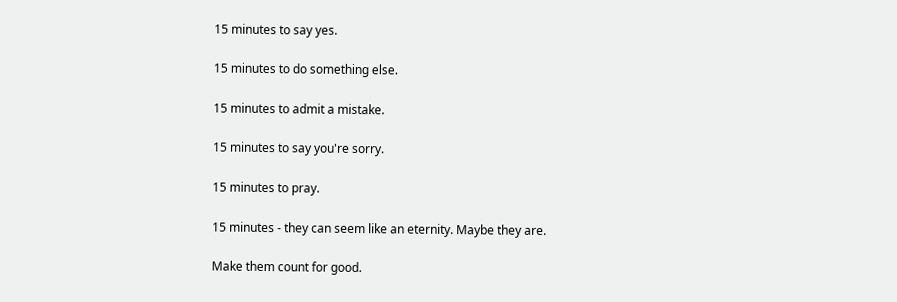15 minutes to say yes.

15 minutes to do something else.

15 minutes to admit a mistake.

15 minutes to say you're sorry.

15 minutes to pray.

15 minutes - they can seem like an eternity. Maybe they are.

Make them count for good.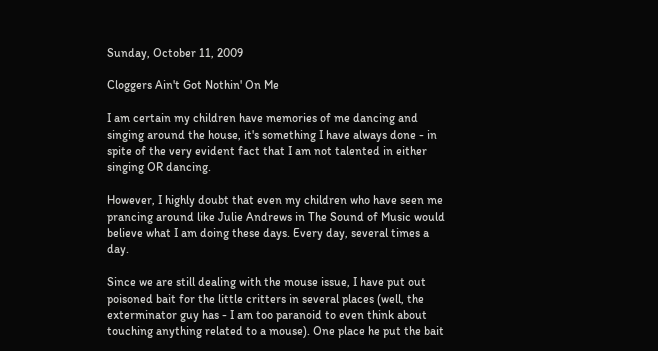Sunday, October 11, 2009

Cloggers Ain't Got Nothin' On Me

I am certain my children have memories of me dancing and singing around the house, it's something I have always done - in spite of the very evident fact that I am not talented in either singing OR dancing.

However, I highly doubt that even my children who have seen me prancing around like Julie Andrews in The Sound of Music would believe what I am doing these days. Every day, several times a day.

Since we are still dealing with the mouse issue, I have put out poisoned bait for the little critters in several places (well, the exterminator guy has - I am too paranoid to even think about touching anything related to a mouse). One place he put the bait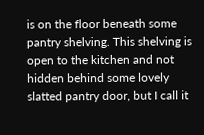is on the floor beneath some pantry shelving. This shelving is open to the kitchen and not hidden behind some lovely slatted pantry door, but I call it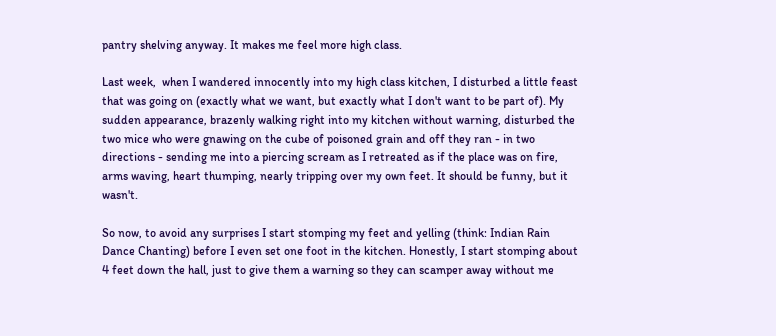pantry shelving anyway. It makes me feel more high class.

Last week,  when I wandered innocently into my high class kitchen, I disturbed a little feast that was going on (exactly what we want, but exactly what I don't want to be part of). My sudden appearance, brazenly walking right into my kitchen without warning, disturbed the two mice who were gnawing on the cube of poisoned grain and off they ran - in two directions - sending me into a piercing scream as I retreated as if the place was on fire, arms waving, heart thumping, nearly tripping over my own feet. It should be funny, but it wasn't.

So now, to avoid any surprises I start stomping my feet and yelling (think: Indian Rain Dance Chanting) before I even set one foot in the kitchen. Honestly, I start stomping about 4 feet down the hall, just to give them a warning so they can scamper away without me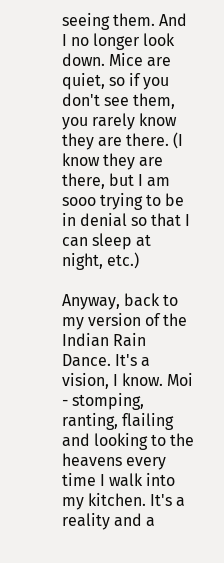seeing them. And I no longer look down. Mice are quiet, so if you don't see them, you rarely know they are there. (I know they are there, but I am sooo trying to be in denial so that I can sleep at night, etc.)

Anyway, back to my version of the Indian Rain Dance. It's a vision, I know. Moi - stomping, ranting, flailing and looking to the heavens every time I walk into my kitchen. It's a reality and a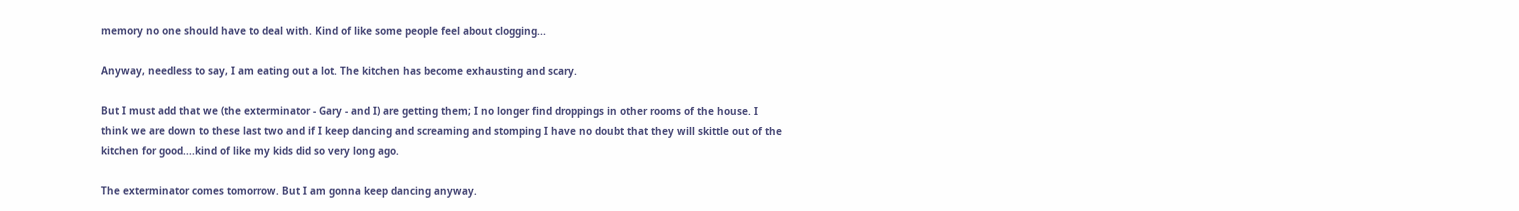memory no one should have to deal with. Kind of like some people feel about clogging...

Anyway, needless to say, I am eating out a lot. The kitchen has become exhausting and scary.

But I must add that we (the exterminator - Gary - and I) are getting them; I no longer find droppings in other rooms of the house. I think we are down to these last two and if I keep dancing and screaming and stomping I have no doubt that they will skittle out of the kitchen for good....kind of like my kids did so very long ago.

The exterminator comes tomorrow. But I am gonna keep dancing anyway.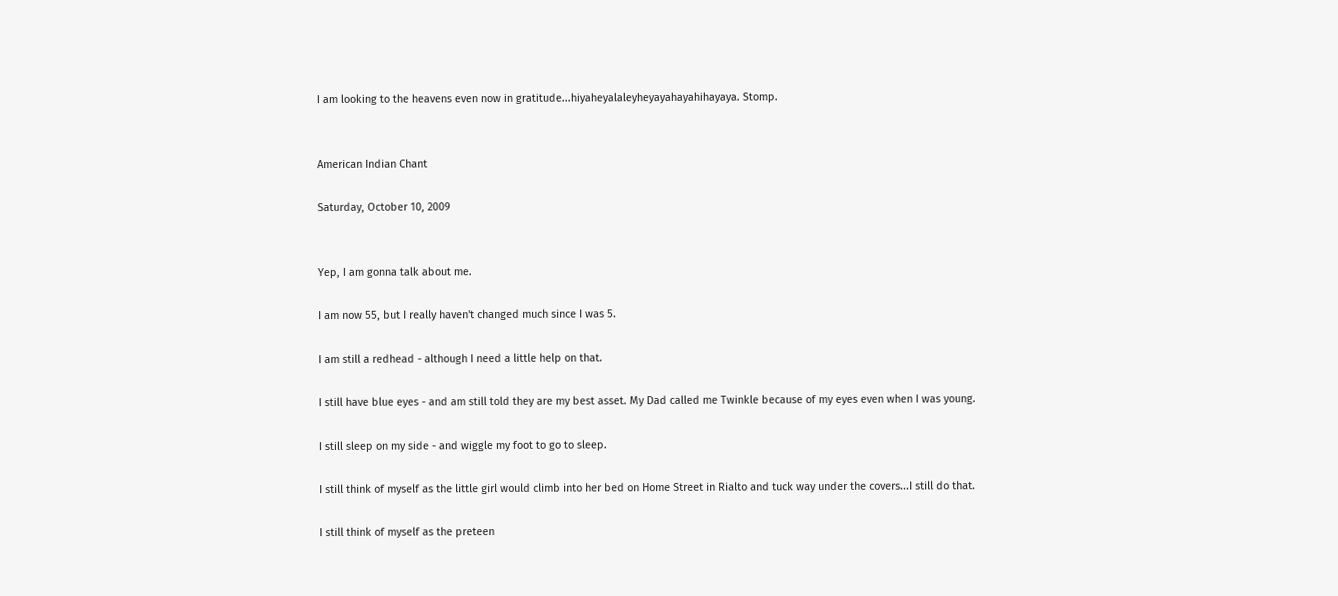I am looking to the heavens even now in gratitude...hiyaheyalaleyheyayahayahihayaya. Stomp.


American Indian Chant

Saturday, October 10, 2009


Yep, I am gonna talk about me.

I am now 55, but I really haven't changed much since I was 5.

I am still a redhead - although I need a little help on that.

I still have blue eyes - and am still told they are my best asset. My Dad called me Twinkle because of my eyes even when I was young.

I still sleep on my side - and wiggle my foot to go to sleep.

I still think of myself as the little girl would climb into her bed on Home Street in Rialto and tuck way under the covers...I still do that.

I still think of myself as the preteen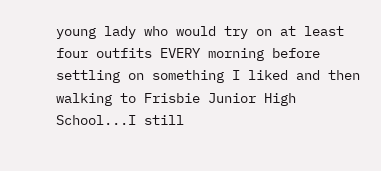young lady who would try on at least four outfits EVERY morning before settling on something I liked and then walking to Frisbie Junior High School...I still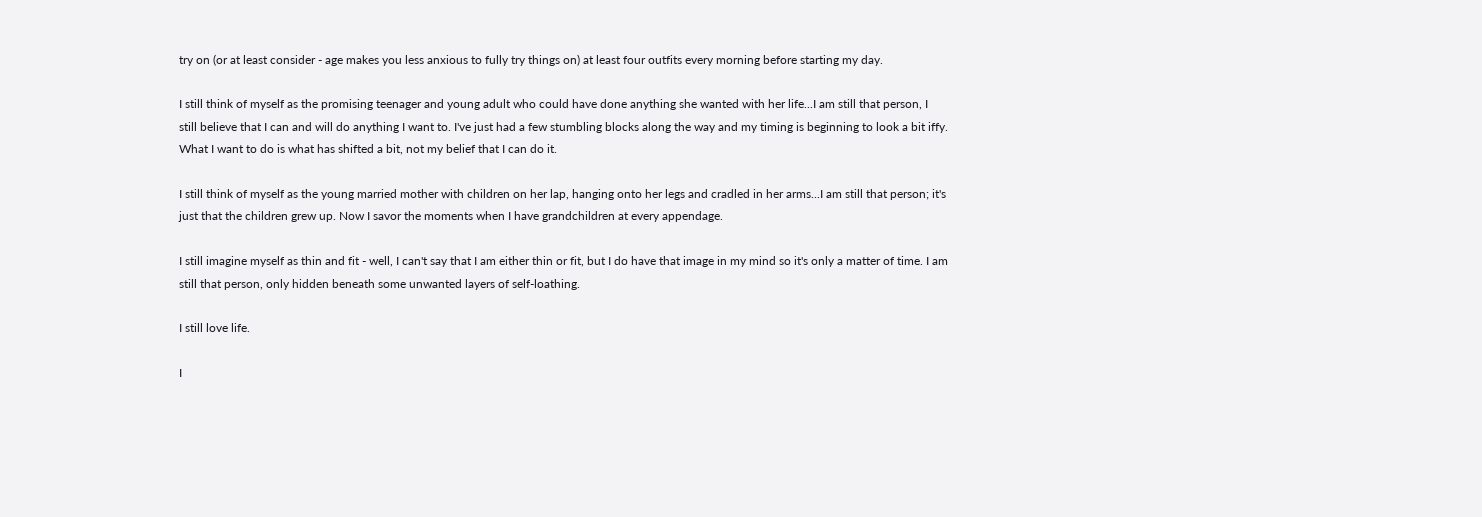try on (or at least consider - age makes you less anxious to fully try things on) at least four outfits every morning before starting my day.

I still think of myself as the promising teenager and young adult who could have done anything she wanted with her life...I am still that person, I still believe that I can and will do anything I want to. I've just had a few stumbling blocks along the way and my timing is beginning to look a bit iffy. What I want to do is what has shifted a bit, not my belief that I can do it.

I still think of myself as the young married mother with children on her lap, hanging onto her legs and cradled in her arms...I am still that person; it's just that the children grew up. Now I savor the moments when I have grandchildren at every appendage.

I still imagine myself as thin and fit - well, I can't say that I am either thin or fit, but I do have that image in my mind so it's only a matter of time. I am still that person, only hidden beneath some unwanted layers of self-loathing.

I still love life.

I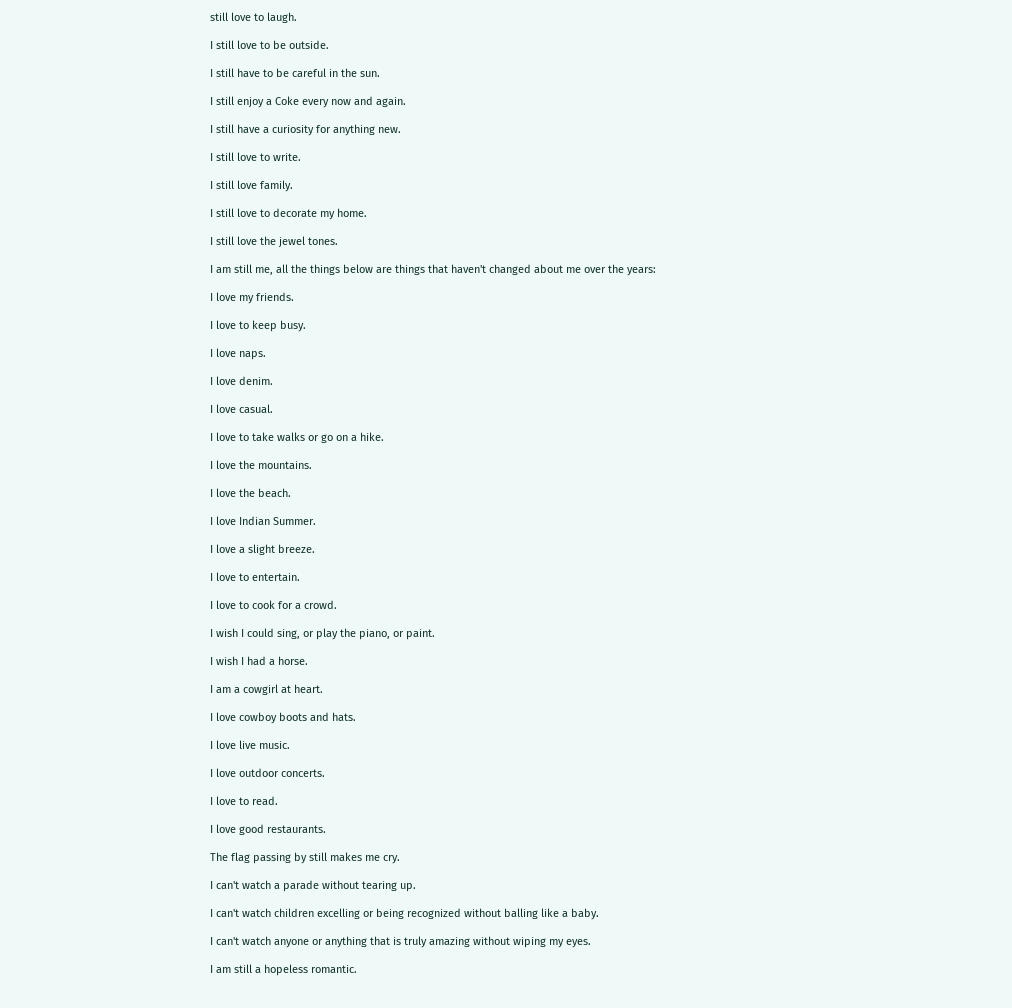still love to laugh.

I still love to be outside.

I still have to be careful in the sun.

I still enjoy a Coke every now and again.

I still have a curiosity for anything new.

I still love to write.

I still love family.

I still love to decorate my home.

I still love the jewel tones.

I am still me, all the things below are things that haven't changed about me over the years:

I love my friends.

I love to keep busy.

I love naps.

I love denim.

I love casual.

I love to take walks or go on a hike.

I love the mountains.

I love the beach.

I love Indian Summer.

I love a slight breeze.

I love to entertain.

I love to cook for a crowd.

I wish I could sing, or play the piano, or paint.

I wish I had a horse.

I am a cowgirl at heart.

I love cowboy boots and hats.

I love live music.

I love outdoor concerts.

I love to read.

I love good restaurants.

The flag passing by still makes me cry.

I can't watch a parade without tearing up.

I can't watch children excelling or being recognized without balling like a baby.

I can't watch anyone or anything that is truly amazing without wiping my eyes.

I am still a hopeless romantic.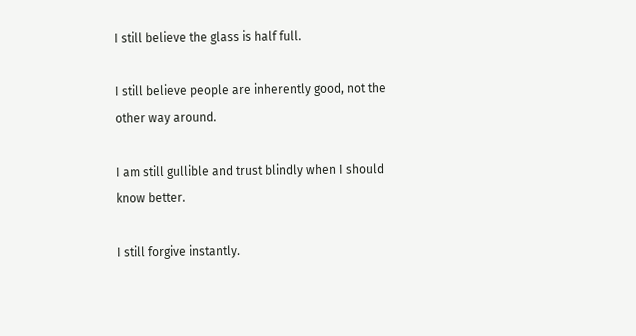I still believe the glass is half full.

I still believe people are inherently good, not the other way around.

I am still gullible and trust blindly when I should know better.

I still forgive instantly.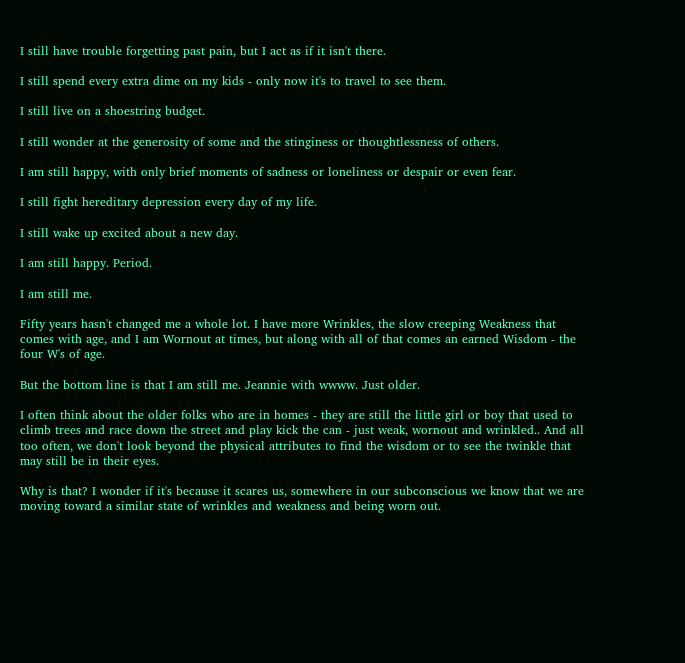I still have trouble forgetting past pain, but I act as if it isn't there.

I still spend every extra dime on my kids - only now it's to travel to see them.

I still live on a shoestring budget.

I still wonder at the generosity of some and the stinginess or thoughtlessness of others.

I am still happy, with only brief moments of sadness or loneliness or despair or even fear.

I still fight hereditary depression every day of my life.

I still wake up excited about a new day.

I am still happy. Period.

I am still me.

Fifty years hasn't changed me a whole lot. I have more Wrinkles, the slow creeping Weakness that comes with age, and I am Wornout at times, but along with all of that comes an earned Wisdom - the four W's of age.

But the bottom line is that I am still me. Jeannie with wwww. Just older.

I often think about the older folks who are in homes - they are still the little girl or boy that used to climb trees and race down the street and play kick the can - just weak, wornout and wrinkled.. And all too often, we don't look beyond the physical attributes to find the wisdom or to see the twinkle that may still be in their eyes.

Why is that? I wonder if it's because it scares us, somewhere in our subconscious we know that we are moving toward a similar state of wrinkles and weakness and being worn out.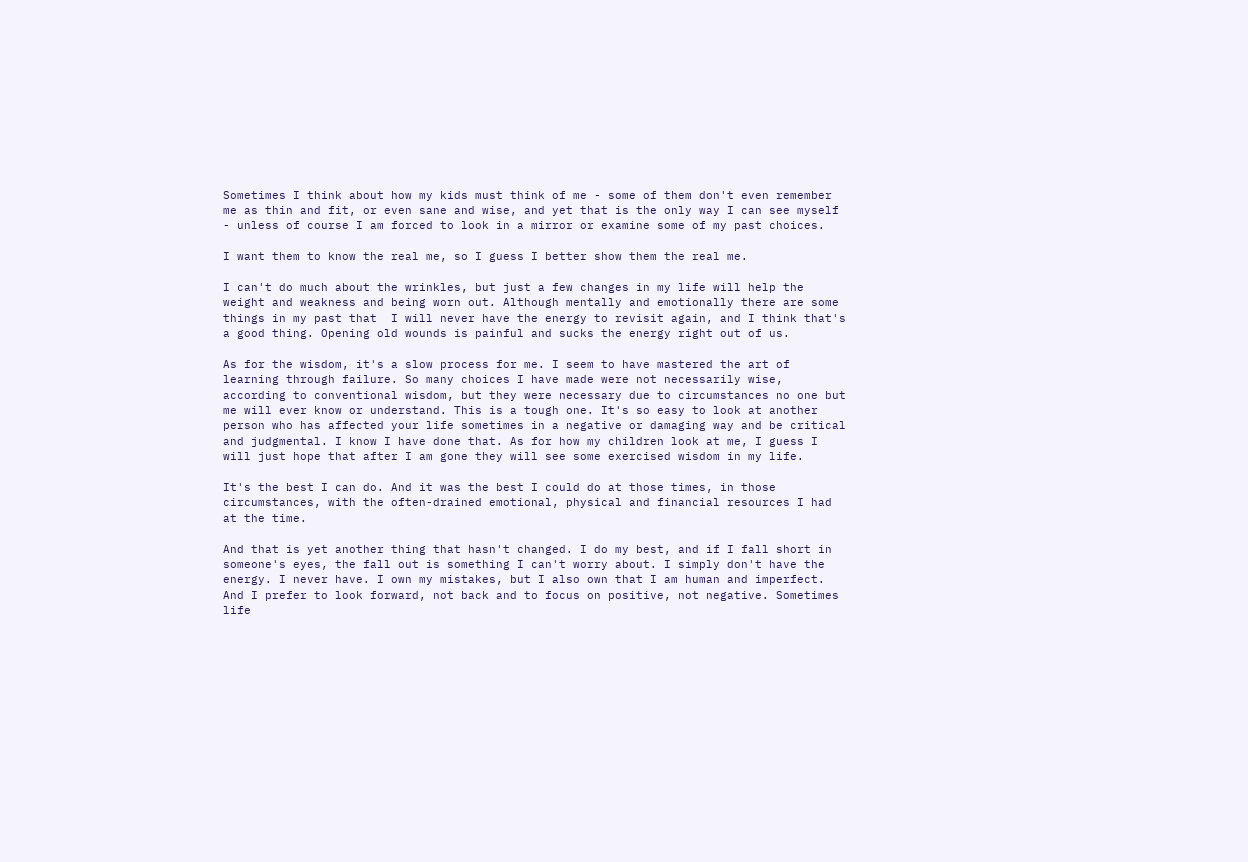Sometimes I think about how my kids must think of me - some of them don't even remember me as thin and fit, or even sane and wise, and yet that is the only way I can see myself - unless of course I am forced to look in a mirror or examine some of my past choices.

I want them to know the real me, so I guess I better show them the real me.

I can't do much about the wrinkles, but just a few changes in my life will help the  weight and weakness and being worn out. Although mentally and emotionally there are some things in my past that  I will never have the energy to revisit again, and I think that's a good thing. Opening old wounds is painful and sucks the energy right out of us.

As for the wisdom, it's a slow process for me. I seem to have mastered the art of learning through failure. So many choices I have made were not necessarily wise, according to conventional wisdom, but they were necessary due to circumstances no one but me will ever know or understand. This is a tough one. It's so easy to look at another person who has affected your life sometimes in a negative or damaging way and be critical and judgmental. I know I have done that. As for how my children look at me, I guess I will just hope that after I am gone they will see some exercised wisdom in my life.

It's the best I can do. And it was the best I could do at those times, in those circumstances, with the often-drained emotional, physical and financial resources I had at the time.

And that is yet another thing that hasn't changed. I do my best, and if I fall short in someone's eyes, the fall out is something I can't worry about. I simply don't have the energy. I never have. I own my mistakes, but I also own that I am human and imperfect. And I prefer to look forward, not back and to focus on positive, not negative. Sometimes life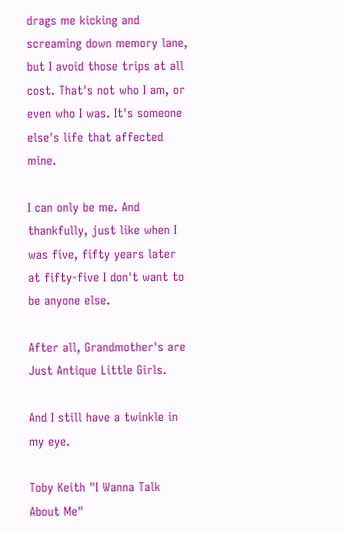drags me kicking and screaming down memory lane, but I avoid those trips at all cost. That's not who I am, or even who I was. It's someone else's life that affected mine.

I can only be me. And thankfully, just like when I was five, fifty years later at fifty-five I don't want to be anyone else.

After all, Grandmother's are Just Antique Little Girls.

And I still have a twinkle in my eye.

Toby Keith "I Wanna Talk About Me"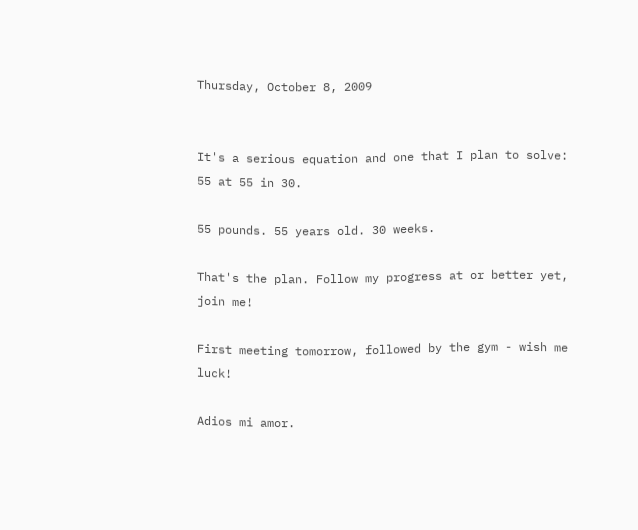Thursday, October 8, 2009


It's a serious equation and one that I plan to solve: 55 at 55 in 30.

55 pounds. 55 years old. 30 weeks.

That's the plan. Follow my progress at or better yet, join me!

First meeting tomorrow, followed by the gym - wish me luck!

Adios mi amor.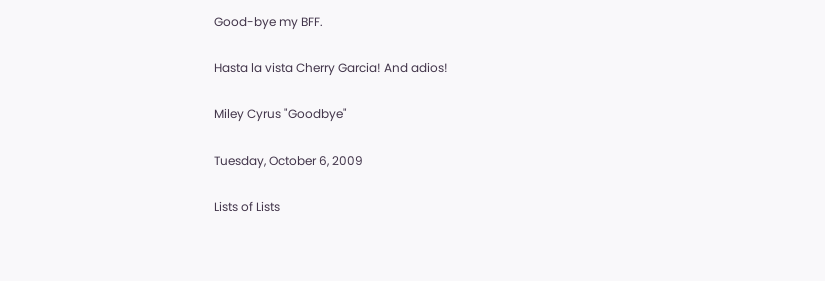Good-bye my BFF.

Hasta la vista Cherry Garcia! And adios!

Miley Cyrus "Goodbye"

Tuesday, October 6, 2009

Lists of Lists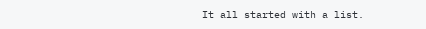It all started with a list.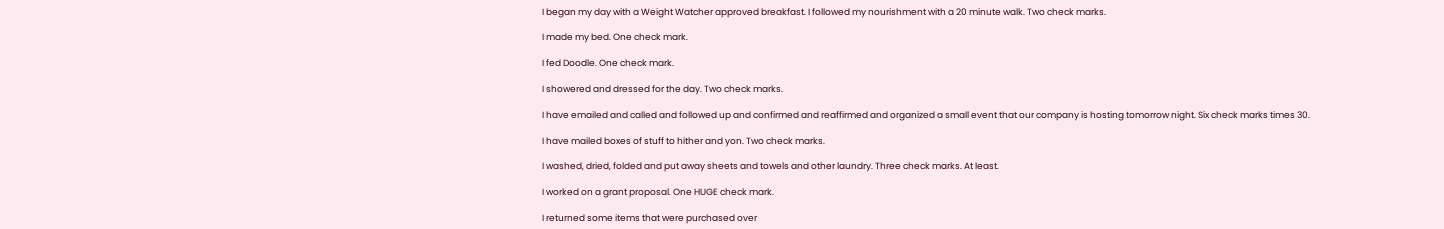I began my day with a Weight Watcher approved breakfast. I followed my nourishment with a 20 minute walk. Two check marks.

I made my bed. One check mark.

I fed Doodle. One check mark.

I showered and dressed for the day. Two check marks.

I have emailed and called and followed up and confirmed and reaffirmed and organized a small event that our company is hosting tomorrow night. Six check marks times 30.

I have mailed boxes of stuff to hither and yon. Two check marks.

I washed, dried, folded and put away sheets and towels and other laundry. Three check marks. At least.

I worked on a grant proposal. One HUGE check mark.

I returned some items that were purchased over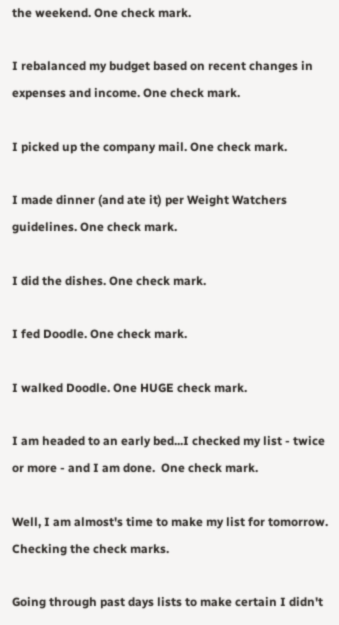the weekend. One check mark.

I rebalanced my budget based on recent changes in expenses and income. One check mark.

I picked up the company mail. One check mark.

I made dinner (and ate it) per Weight Watchers guidelines. One check mark.

I did the dishes. One check mark.

I fed Doodle. One check mark.

I walked Doodle. One HUGE check mark.

I am headed to an early bed...I checked my list - twice or more - and I am done.  One check mark.

Well, I am almost's time to make my list for tomorrow. Checking the check marks.

Going through past days lists to make certain I didn't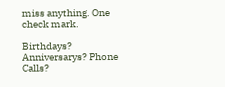miss anything. One check mark.

Birthdays? Anniversarys? Phone Calls?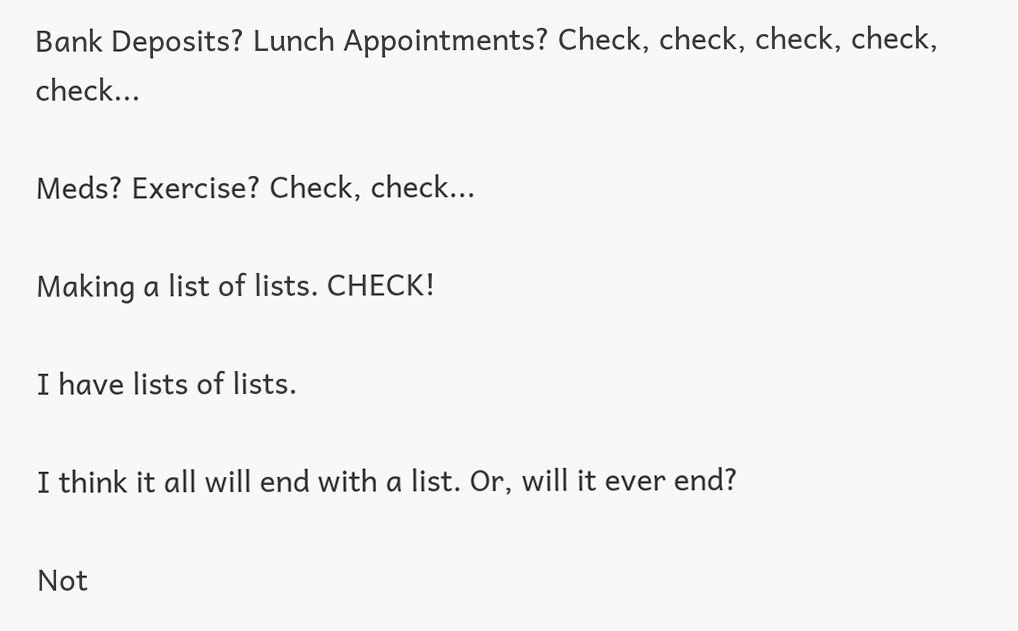Bank Deposits? Lunch Appointments? Check, check, check, check, check...

Meds? Exercise? Check, check...

Making a list of lists. CHECK!

I have lists of lists.

I think it all will end with a list. Or, will it ever end?

Not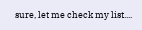sure, let me check my list....